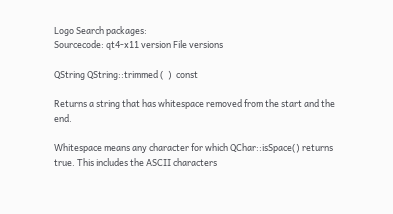Logo Search packages:
Sourcecode: qt4-x11 version File versions

QString QString::trimmed (  )  const

Returns a string that has whitespace removed from the start and the end.

Whitespace means any character for which QChar::isSpace() returns true. This includes the ASCII characters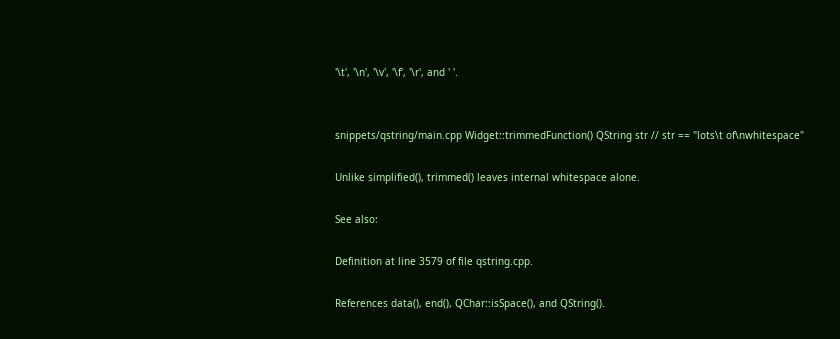'\t', '\n', '\v', '\f', '\r', and ' '.


snippets/qstring/main.cpp Widget::trimmedFunction() QString str // str == "lots\t of\nwhitespace"

Unlike simplified(), trimmed() leaves internal whitespace alone.

See also:

Definition at line 3579 of file qstring.cpp.

References data(), end(), QChar::isSpace(), and QString().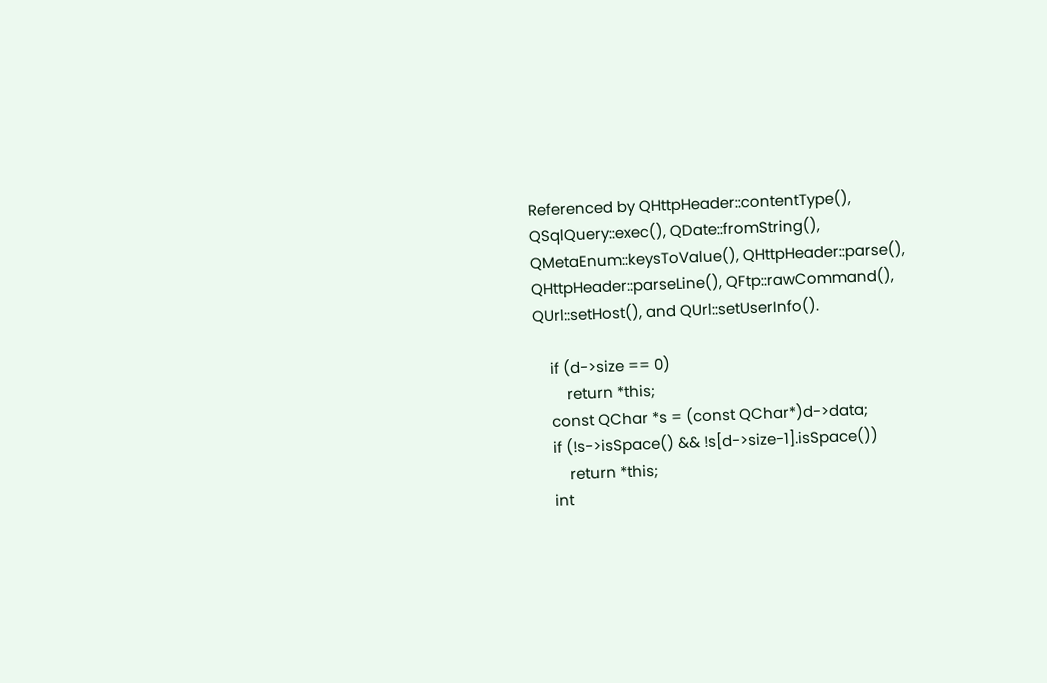Referenced by QHttpHeader::contentType(), QSqlQuery::exec(), QDate::fromString(), QMetaEnum::keysToValue(), QHttpHeader::parse(), QHttpHeader::parseLine(), QFtp::rawCommand(), QUrl::setHost(), and QUrl::setUserInfo().

    if (d->size == 0)
        return *this;
    const QChar *s = (const QChar*)d->data;
    if (!s->isSpace() && !s[d->size-1].isSpace())
        return *this;
    int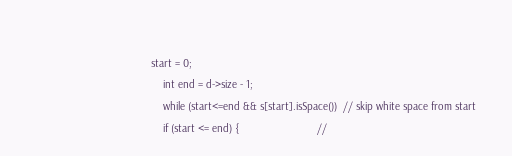start = 0;
    int end = d->size - 1;
    while (start<=end && s[start].isSpace())  // skip white space from start
    if (start <= end) {                          //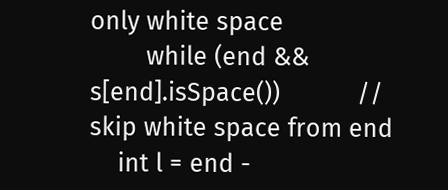only white space
        while (end && s[end].isSpace())           // skip white space from end
    int l = end -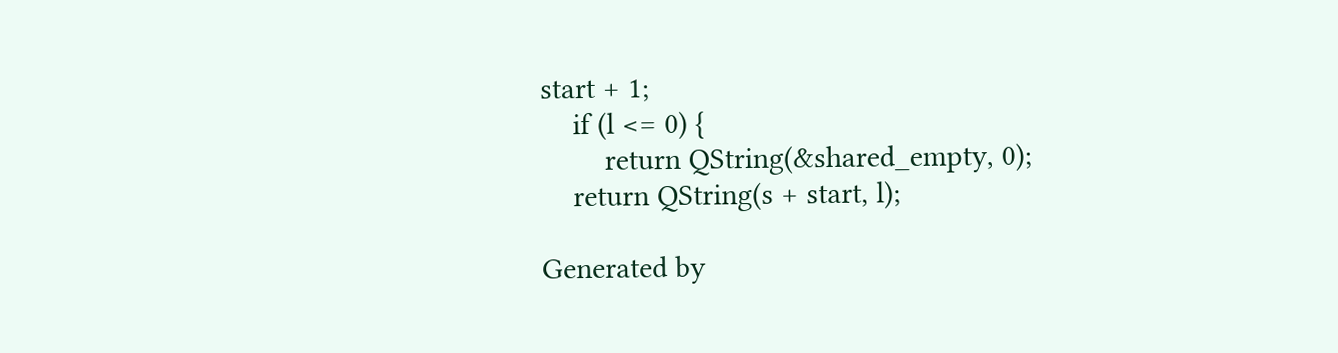start + 1;
    if (l <= 0) {
        return QString(&shared_empty, 0);
    return QString(s + start, l);

Generated by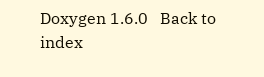Doxygen 1.6.0   Back to index